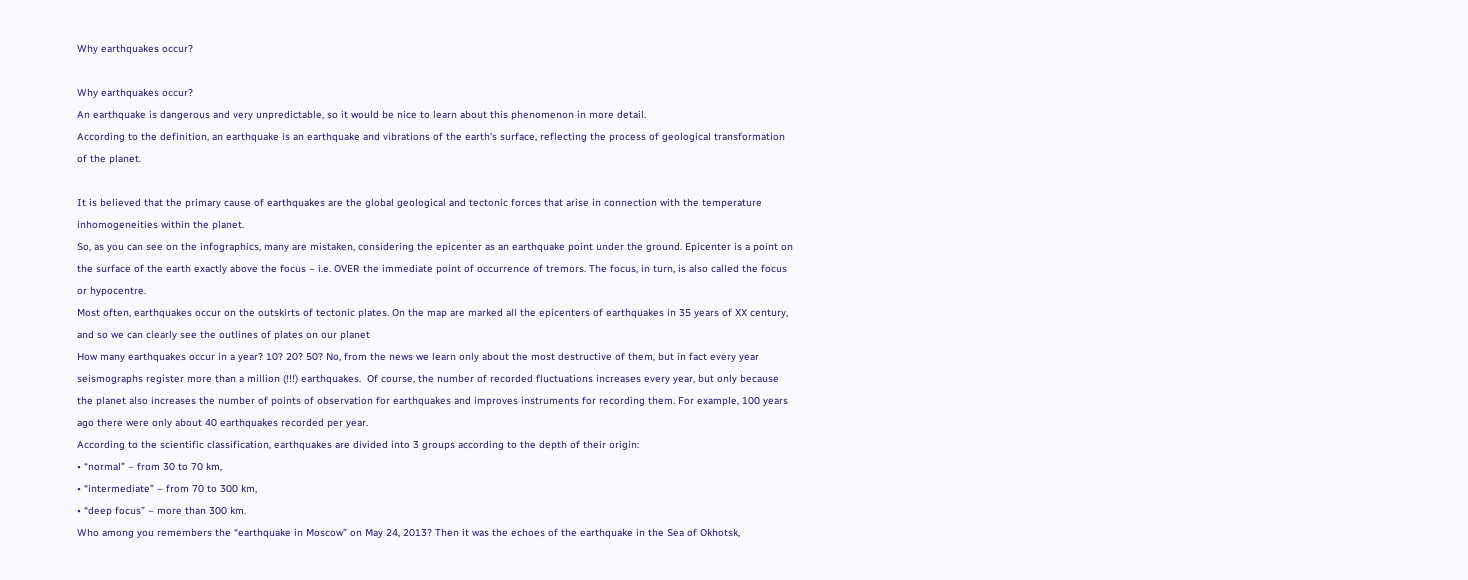Why earthquakes occur?

Why earthquakes occur?
An earthquake is dangerous and very unpredictable, so it would be nice to learn about this phenomenon in more detail.
According to the definition, an earthquake is an earthquake and vibrations of the earth’s surface, reflecting the process of geological transformation of the planet.

It is believed that the primary cause of earthquakes are the global geological and tectonic forces that arise in connection with the temperature inhomogeneities within the planet.
So, as you can see on the infographics, many are mistaken, considering the epicenter as an earthquake point under the ground. Epicenter is a point on the surface of the earth exactly above the focus – i.e. OVER the immediate point of occurrence of tremors. The focus, in turn, is also called the focus or hypocentre.
Most often, earthquakes occur on the outskirts of tectonic plates. On the map are marked all the epicenters of earthquakes in 35 years of XX century, and so we can clearly see the outlines of plates on our planet
How many earthquakes occur in a year? 10? 20? 50? No, from the news we learn only about the most destructive of them, but in fact every year seismographs register more than a million (!!!) earthquakes.  Of course, the number of recorded fluctuations increases every year, but only because the planet also increases the number of points of observation for earthquakes and improves instruments for recording them. For example, 100 years ago there were only about 40 earthquakes recorded per year.
According to the scientific classification, earthquakes are divided into 3 groups according to the depth of their origin:
• “normal” – from 30 to 70 km,
• “intermediate” – from 70 to 300 km,
• “deep focus” – more than 300 km.
Who among you remembers the “earthquake in Moscow” on May 24, 2013? Then it was the echoes of the earthquake in the Sea of Okhotsk,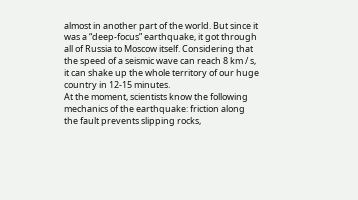almost in another part of the world. But since it was a “deep-focus” earthquake, it got through all of Russia to Moscow itself. Considering that the speed of a seismic wave can reach 8 km / s, it can shake up the whole territory of our huge country in 12-15 minutes.
At the moment, scientists know the following mechanics of the earthquake: friction along the fault prevents slipping rocks,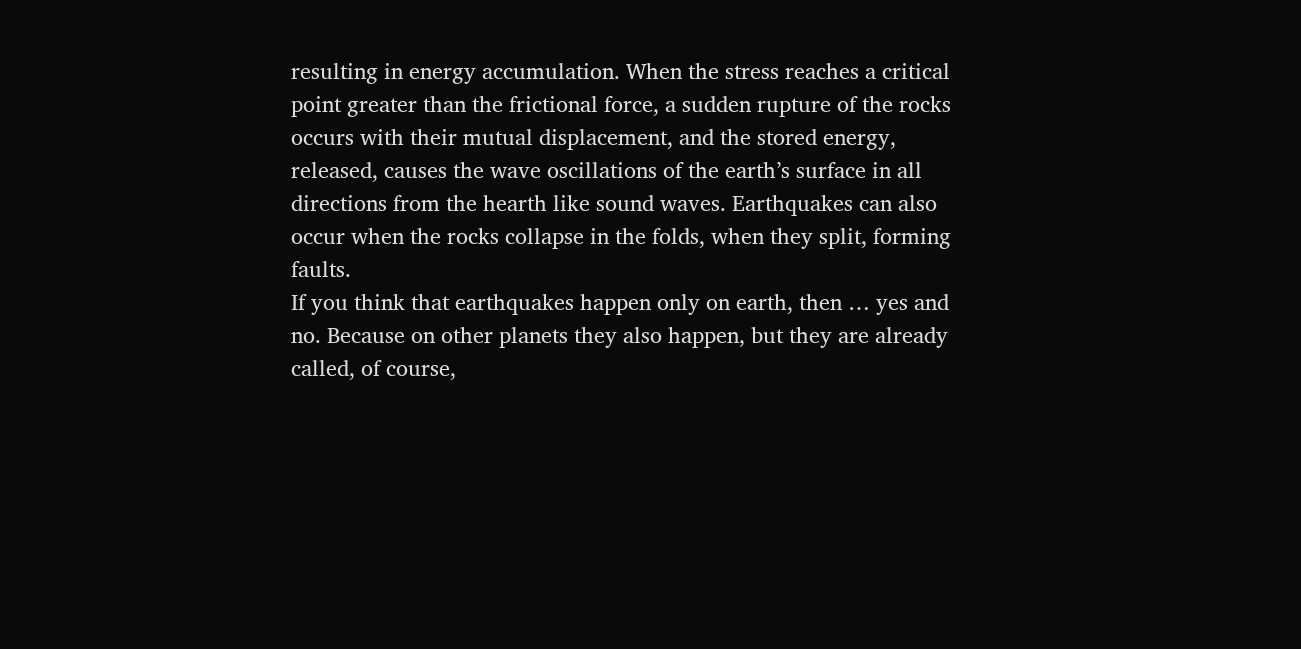resulting in energy accumulation. When the stress reaches a critical point greater than the frictional force, a sudden rupture of the rocks occurs with their mutual displacement, and the stored energy, released, causes the wave oscillations of the earth’s surface in all directions from the hearth like sound waves. Earthquakes can also occur when the rocks collapse in the folds, when they split, forming faults.
If you think that earthquakes happen only on earth, then … yes and no. Because on other planets they also happen, but they are already called, of course,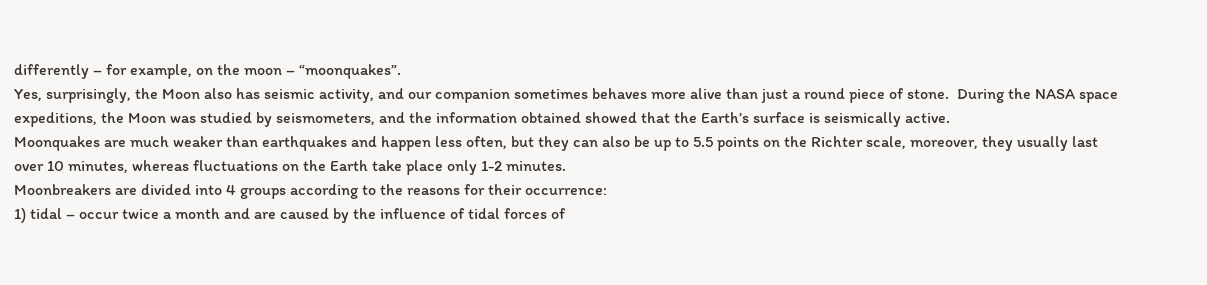differently – for example, on the moon – “moonquakes”.
Yes, surprisingly, the Moon also has seismic activity, and our companion sometimes behaves more alive than just a round piece of stone.  During the NASA space expeditions, the Moon was studied by seismometers, and the information obtained showed that the Earth’s surface is seismically active.
Moonquakes are much weaker than earthquakes and happen less often, but they can also be up to 5.5 points on the Richter scale, moreover, they usually last over 10 minutes, whereas fluctuations on the Earth take place only 1-2 minutes.
Moonbreakers are divided into 4 groups according to the reasons for their occurrence:
1) tidal – occur twice a month and are caused by the influence of tidal forces of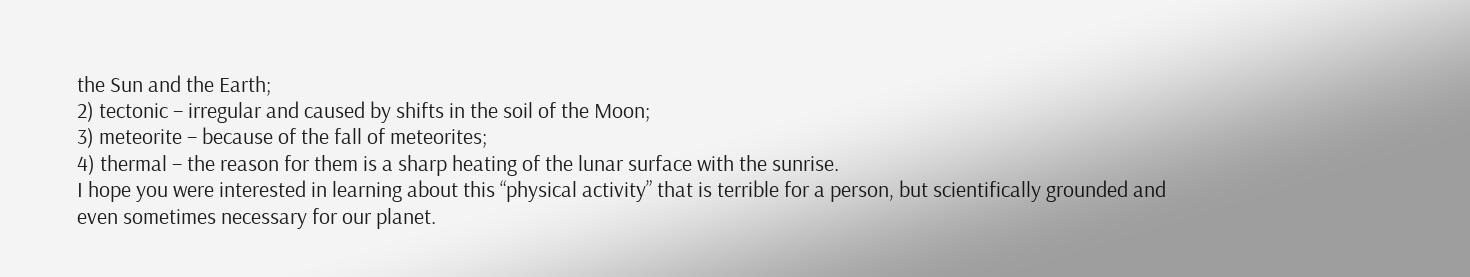the Sun and the Earth;
2) tectonic – irregular and caused by shifts in the soil of the Moon;
3) meteorite – because of the fall of meteorites;
4) thermal – the reason for them is a sharp heating of the lunar surface with the sunrise.
I hope you were interested in learning about this “physical activity” that is terrible for a person, but scientifically grounded and even sometimes necessary for our planet.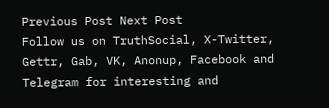Previous Post Next Post
Follow us on TruthSocial, X-Twitter, Gettr, Gab, VK, Anonup, Facebook and Telegram for interesting and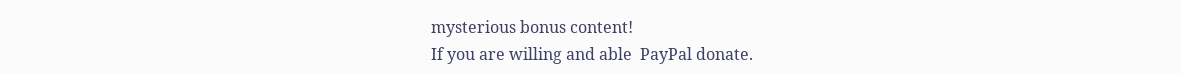mysterious bonus content!
If you are willing and able  PayPal donate.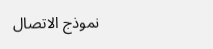نموذج الاتصال